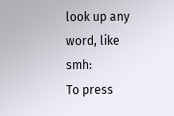look up any word, like smh:
To press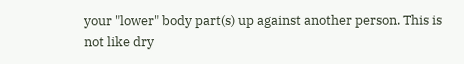your "lower" body part(s) up against another person. This is not like dry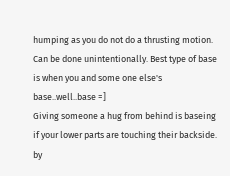humping as you do not do a thrusting motion. Can be done unintentionally. Best type of base is when you and some one else's base..well..base =]
Giving someone a hug from behind is baseing if your lower parts are touching their backside.
by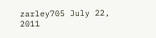zarley705 July 22, 2011